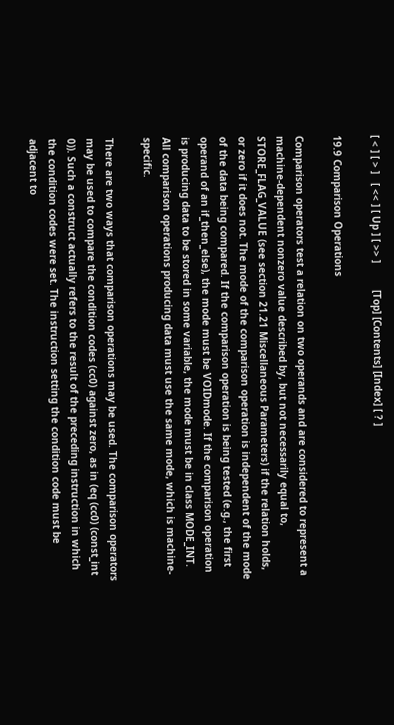[ < ] [ > ]   [ << ] [ Up ] [ >> ]         [Top] [Contents] [Index] [ ? ]

19.9 Comparison Operations

Comparison operators test a relation on two operands and are considered to represent a machine-dependent nonzero value described by, but not necessarily equal to, STORE_FLAG_VALUE (see section 21.21 Miscellaneous Parameters) if the relation holds, or zero if it does not. The mode of the comparison operation is independent of the mode of the data being compared. If the comparison operation is being tested (e.g., the first operand of an if_then_else), the mode must be VOIDmode. If the comparison operation is producing data to be stored in some variable, the mode must be in class MODE_INT. All comparison operations producing data must use the same mode, which is machine-specific.

There are two ways that comparison operations may be used. The comparison operators may be used to compare the condition codes (cc0) against zero, as in (eq (cc0) (const_int 0)). Such a construct actually refers to the result of the preceding instruction in which the condition codes were set. The instruction setting the condition code must be adjacent to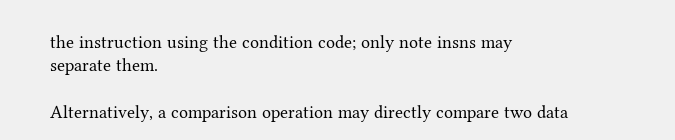the instruction using the condition code; only note insns may separate them.

Alternatively, a comparison operation may directly compare two data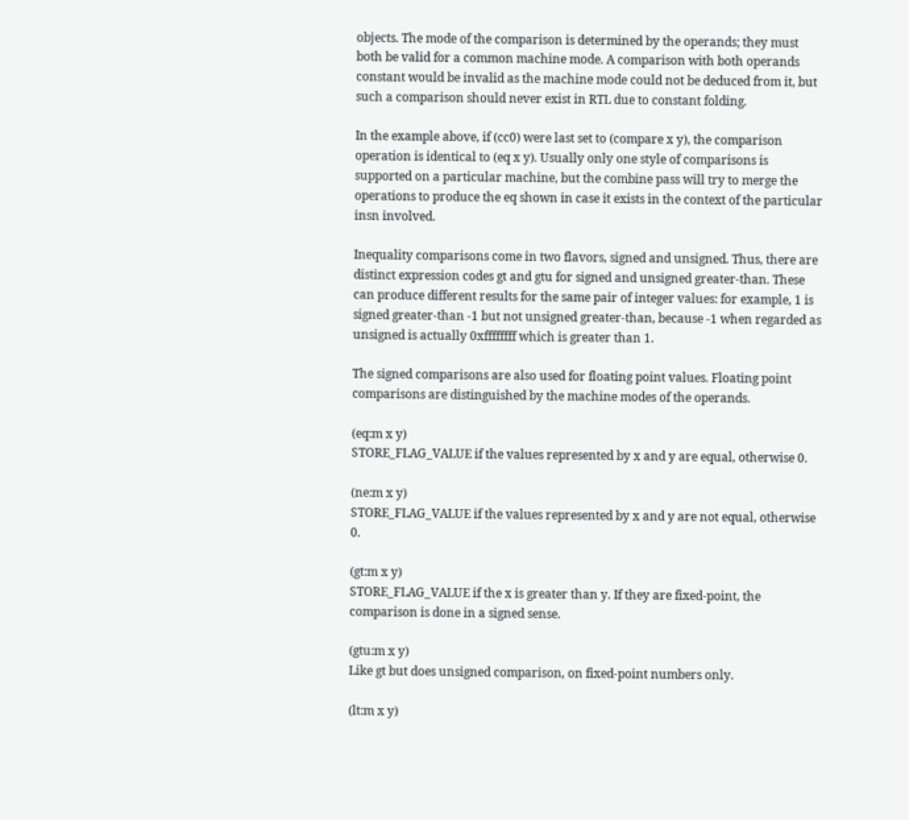objects. The mode of the comparison is determined by the operands; they must both be valid for a common machine mode. A comparison with both operands constant would be invalid as the machine mode could not be deduced from it, but such a comparison should never exist in RTL due to constant folding.

In the example above, if (cc0) were last set to (compare x y), the comparison operation is identical to (eq x y). Usually only one style of comparisons is supported on a particular machine, but the combine pass will try to merge the operations to produce the eq shown in case it exists in the context of the particular insn involved.

Inequality comparisons come in two flavors, signed and unsigned. Thus, there are distinct expression codes gt and gtu for signed and unsigned greater-than. These can produce different results for the same pair of integer values: for example, 1 is signed greater-than -1 but not unsigned greater-than, because -1 when regarded as unsigned is actually 0xffffffff which is greater than 1.

The signed comparisons are also used for floating point values. Floating point comparisons are distinguished by the machine modes of the operands.

(eq:m x y)
STORE_FLAG_VALUE if the values represented by x and y are equal, otherwise 0.

(ne:m x y)
STORE_FLAG_VALUE if the values represented by x and y are not equal, otherwise 0.

(gt:m x y)
STORE_FLAG_VALUE if the x is greater than y. If they are fixed-point, the comparison is done in a signed sense.

(gtu:m x y)
Like gt but does unsigned comparison, on fixed-point numbers only.

(lt:m x y)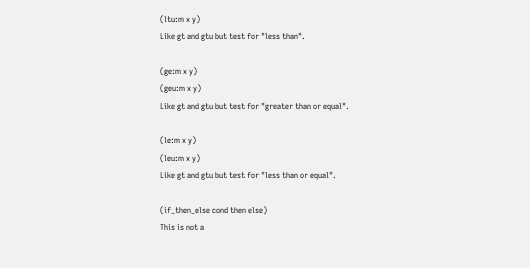(ltu:m x y)
Like gt and gtu but test for "less than".

(ge:m x y)
(geu:m x y)
Like gt and gtu but test for "greater than or equal".

(le:m x y)
(leu:m x y)
Like gt and gtu but test for "less than or equal".

(if_then_else cond then else)
This is not a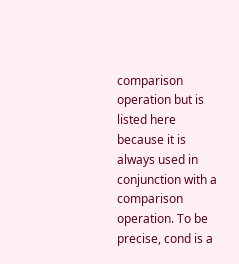comparison operation but is listed here because it is always used in conjunction with a comparison operation. To be precise, cond is a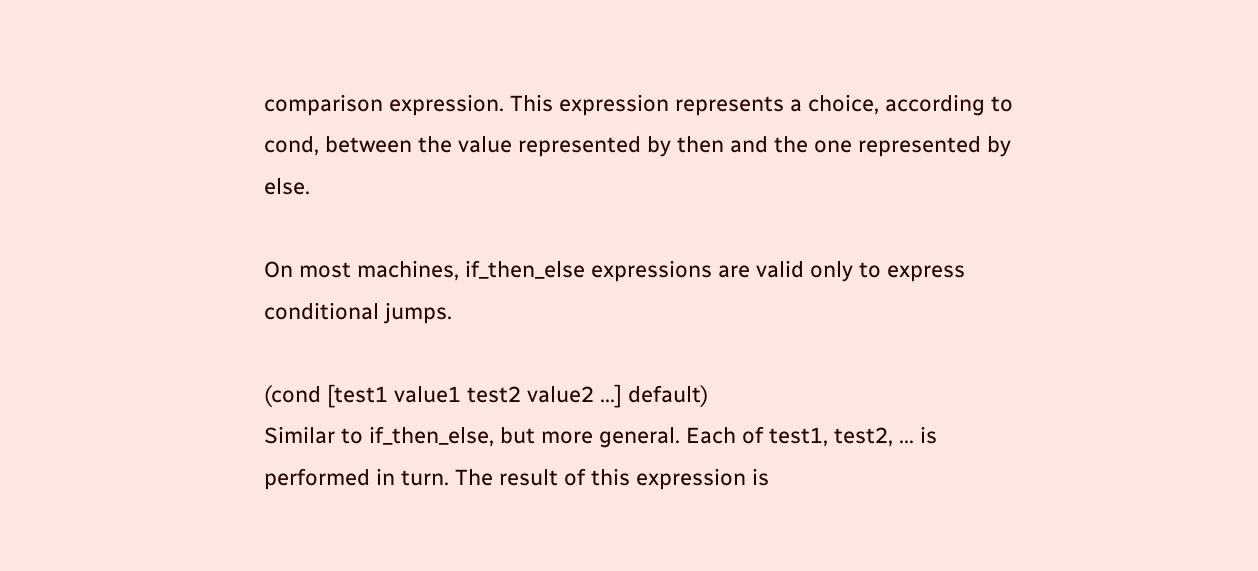comparison expression. This expression represents a choice, according to cond, between the value represented by then and the one represented by else.

On most machines, if_then_else expressions are valid only to express conditional jumps.

(cond [test1 value1 test2 value2 ...] default)
Similar to if_then_else, but more general. Each of test1, test2, ... is performed in turn. The result of this expression is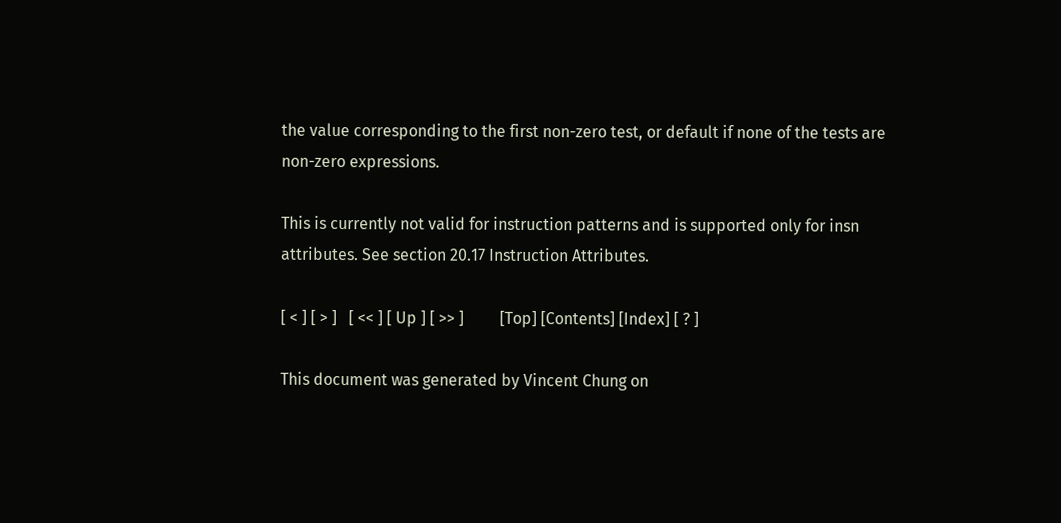the value corresponding to the first non-zero test, or default if none of the tests are non-zero expressions.

This is currently not valid for instruction patterns and is supported only for insn attributes. See section 20.17 Instruction Attributes.

[ < ] [ > ]   [ << ] [ Up ] [ >> ]         [Top] [Contents] [Index] [ ? ]

This document was generated by Vincent Chung on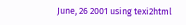June, 26 2001 using texi2html